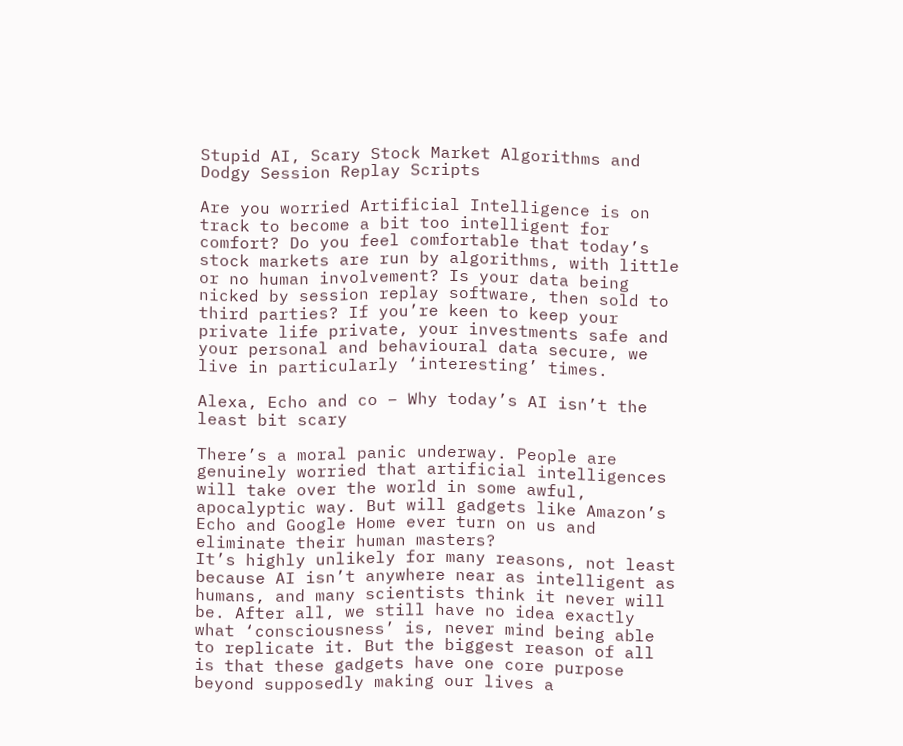Stupid AI, Scary Stock Market Algorithms and Dodgy Session Replay Scripts

Are you worried Artificial Intelligence is on track to become a bit too intelligent for comfort? Do you feel comfortable that today’s stock markets are run by algorithms, with little or no human involvement? Is your data being nicked by session replay software, then sold to third parties? If you’re keen to keep your private life private, your investments safe and your personal and behavioural data secure, we live in particularly ‘interesting’ times.

Alexa, Echo and co – Why today’s AI isn’t the least bit scary

There’s a moral panic underway. People are genuinely worried that artificial intelligences will take over the world in some awful, apocalyptic way. But will gadgets like Amazon’s Echo and Google Home ever turn on us and eliminate their human masters?
It’s highly unlikely for many reasons, not least because AI isn’t anywhere near as intelligent as humans, and many scientists think it never will be. After all, we still have no idea exactly what ‘consciousness’ is, never mind being able to replicate it. But the biggest reason of all is that these gadgets have one core purpose beyond supposedly making our lives a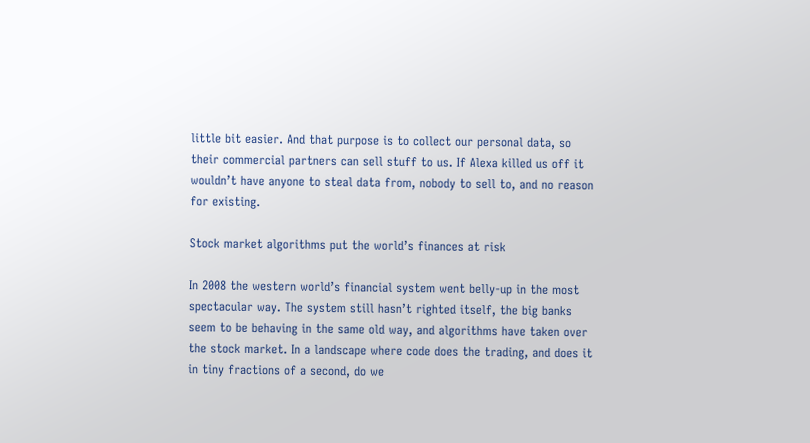little bit easier. And that purpose is to collect our personal data, so their commercial partners can sell stuff to us. If Alexa killed us off it wouldn’t have anyone to steal data from, nobody to sell to, and no reason for existing.

Stock market algorithms put the world’s finances at risk

In 2008 the western world’s financial system went belly-up in the most spectacular way. The system still hasn’t righted itself, the big banks seem to be behaving in the same old way, and algorithms have taken over the stock market. In a landscape where code does the trading, and does it in tiny fractions of a second, do we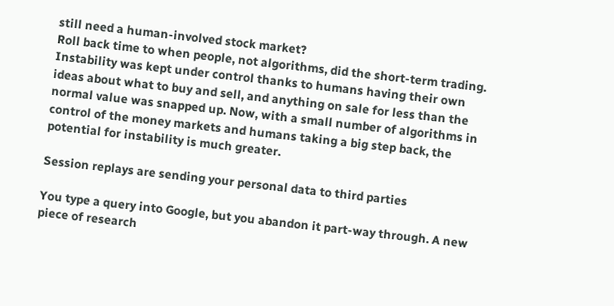still need a human-involved stock market?
Roll back time to when people, not algorithms, did the short-term trading. Instability was kept under control thanks to humans having their own ideas about what to buy and sell, and anything on sale for less than the normal value was snapped up. Now, with a small number of algorithms in control of the money markets and humans taking a big step back, the potential for instability is much greater.

Session replays are sending your personal data to third parties

You type a query into Google, but you abandon it part-way through. A new piece of research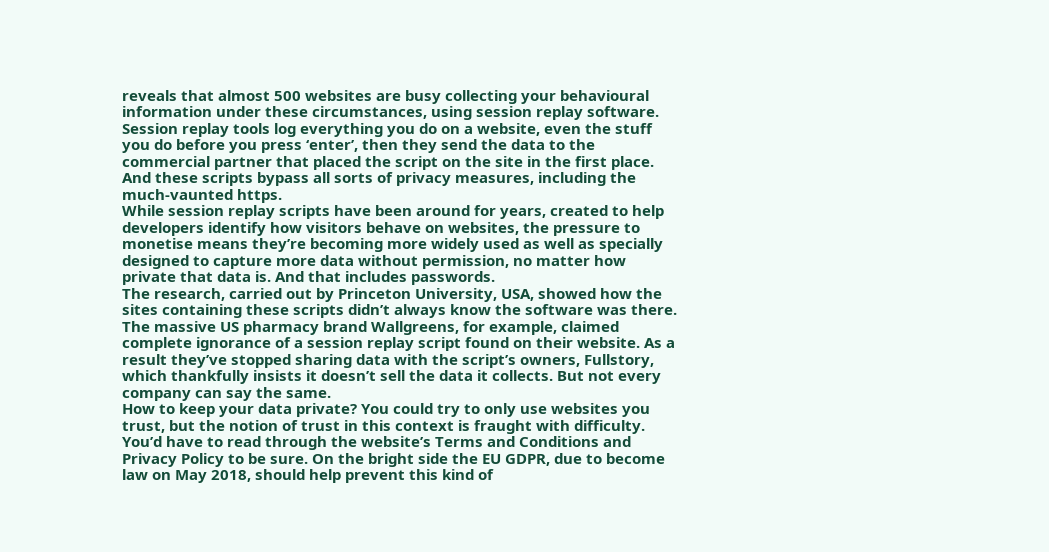reveals that almost 500 websites are busy collecting your behavioural information under these circumstances, using session replay software.
Session replay tools log everything you do on a website, even the stuff you do before you press ‘enter’, then they send the data to the commercial partner that placed the script on the site in the first place. And these scripts bypass all sorts of privacy measures, including the much-vaunted https.
While session replay scripts have been around for years, created to help developers identify how visitors behave on websites, the pressure to monetise means they’re becoming more widely used as well as specially designed to capture more data without permission, no matter how private that data is. And that includes passwords.
The research, carried out by Princeton University, USA, showed how the sites containing these scripts didn’t always know the software was there. The massive US pharmacy brand Wallgreens, for example, claimed complete ignorance of a session replay script found on their website. As a result they’ve stopped sharing data with the script’s owners, Fullstory, which thankfully insists it doesn’t sell the data it collects. But not every company can say the same.
How to keep your data private? You could try to only use websites you trust, but the notion of trust in this context is fraught with difficulty. You’d have to read through the website’s Terms and Conditions and Privacy Policy to be sure. On the bright side the EU GDPR, due to become law on May 2018, should help prevent this kind of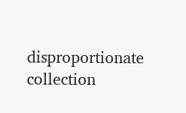disproportionate collection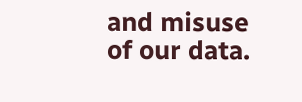and misuse of our data.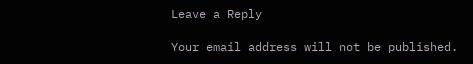Leave a Reply

Your email address will not be published.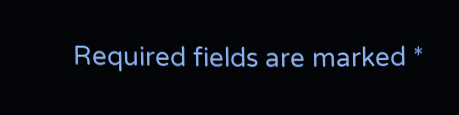Required fields are marked *